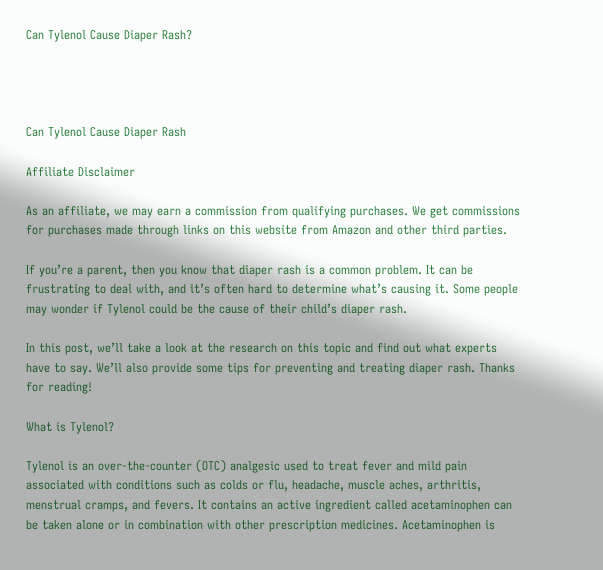Can Tylenol Cause Diaper Rash?




Can Tylenol Cause Diaper Rash

Affiliate Disclaimer

As an affiliate, we may earn a commission from qualifying purchases. We get commissions for purchases made through links on this website from Amazon and other third parties.

If you’re a parent, then you know that diaper rash is a common problem. It can be frustrating to deal with, and it’s often hard to determine what’s causing it. Some people may wonder if Tylenol could be the cause of their child’s diaper rash.

In this post, we’ll take a look at the research on this topic and find out what experts have to say. We’ll also provide some tips for preventing and treating diaper rash. Thanks for reading!

What is Tylenol?

Tylenol is an over-the-counter (OTC) analgesic used to treat fever and mild pain associated with conditions such as colds or flu, headache, muscle aches, arthritis, menstrual cramps, and fevers. It contains an active ingredient called acetaminophen can be taken alone or in combination with other prescription medicines. Acetaminophen is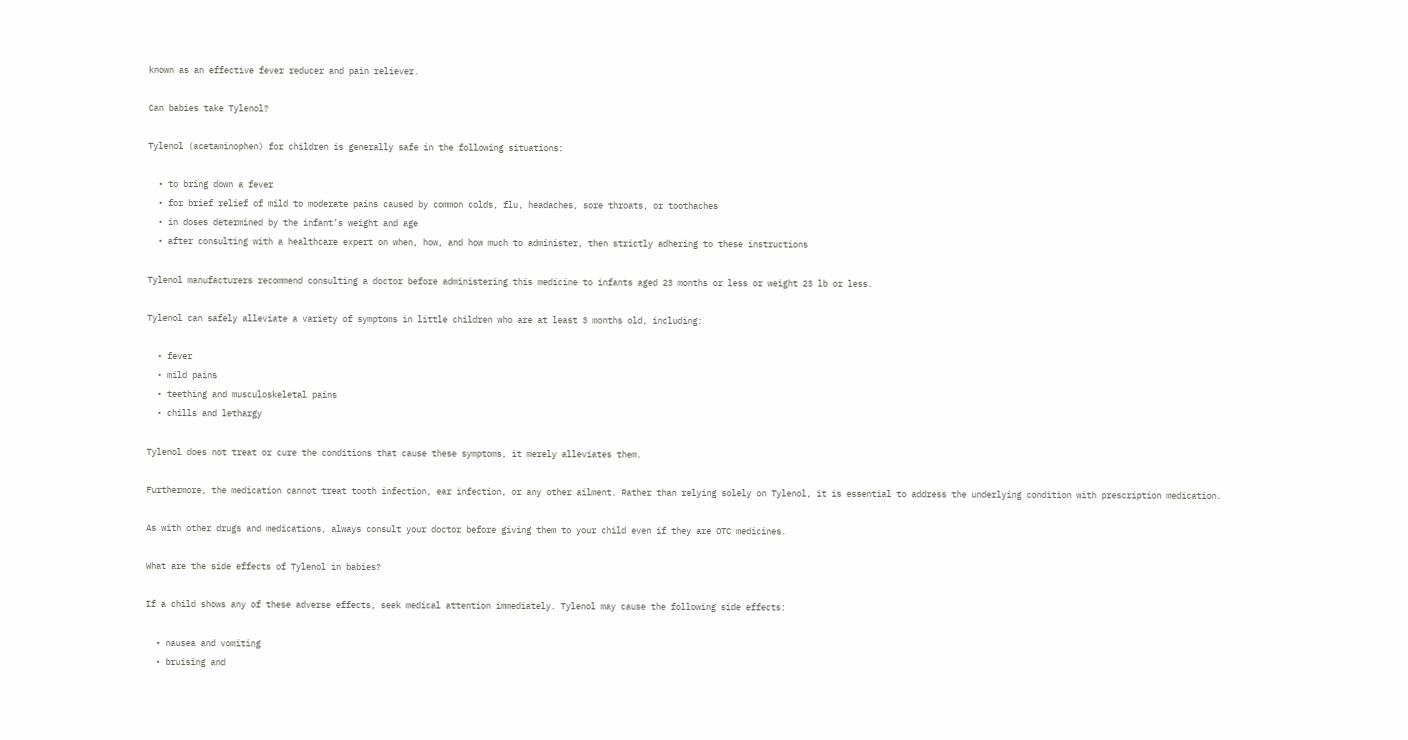known as an effective fever reducer and pain reliever.

Can babies take Tylenol?

Tylenol (acetaminophen) for children is generally safe in the following situations:

  • to bring down a fever
  • for brief relief of mild to moderate pains caused by common colds, flu, headaches, sore throats, or toothaches
  • in doses determined by the infant’s weight and age
  • after consulting with a healthcare expert on when, how, and how much to administer, then strictly adhering to these instructions

Tylenol manufacturers recommend consulting a doctor before administering this medicine to infants aged 23 months or less or weight 23 lb or less.

Tylenol can safely alleviate a variety of symptoms in little children who are at least 3 months old, including:

  • fever
  • mild pains
  • teething and musculoskeletal pains
  • chills and lethargy

Tylenol does not treat or cure the conditions that cause these symptoms, it merely alleviates them.

Furthermore, the medication cannot treat tooth infection, ear infection, or any other ailment. Rather than relying solely on Tylenol, it is essential to address the underlying condition with prescription medication.

As with other drugs and medications, always consult your doctor before giving them to your child even if they are OTC medicines.

What are the side effects of Tylenol in babies?

If a child shows any of these adverse effects, seek medical attention immediately. Tylenol may cause the following side effects:

  • nausea and vomiting
  • bruising and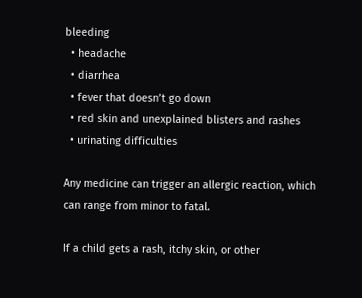bleeding
  • headache
  • diarrhea
  • fever that doesn’t go down
  • red skin and unexplained blisters and rashes
  • urinating difficulties

Any medicine can trigger an allergic reaction, which can range from minor to fatal.

If a child gets a rash, itchy skin, or other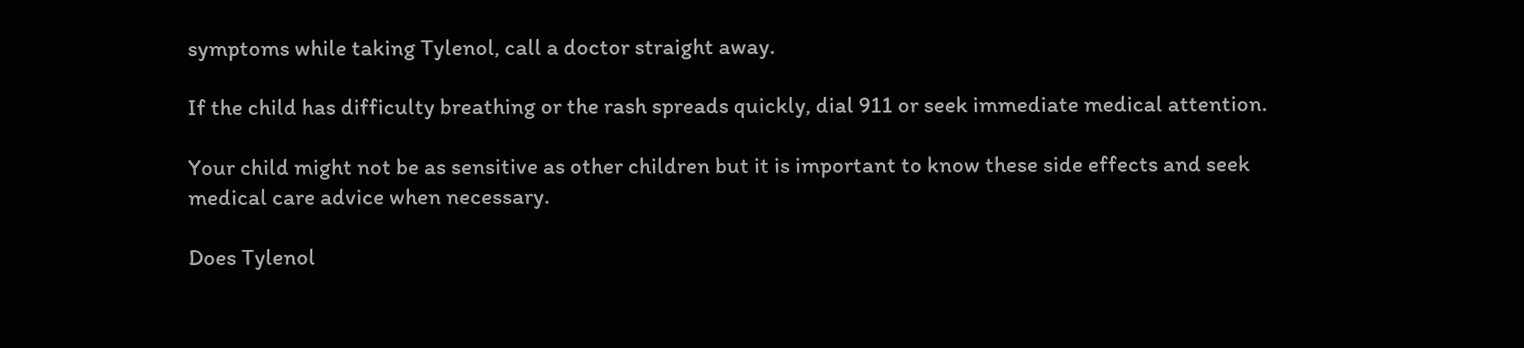symptoms while taking Tylenol, call a doctor straight away.

If the child has difficulty breathing or the rash spreads quickly, dial 911 or seek immediate medical attention.

Your child might not be as sensitive as other children but it is important to know these side effects and seek medical care advice when necessary.

Does Tylenol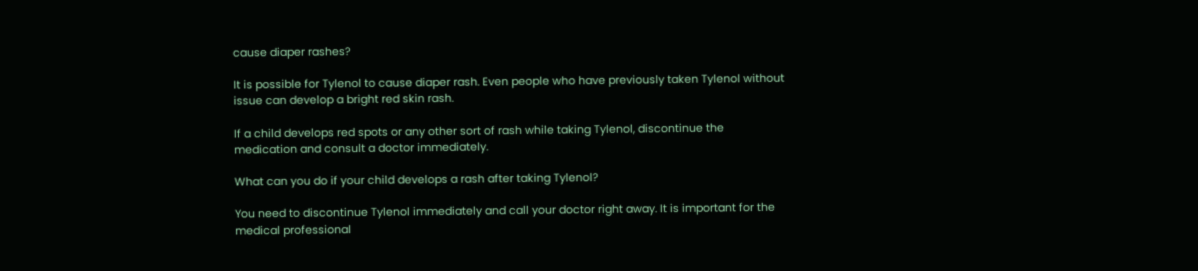cause diaper rashes?

It is possible for Tylenol to cause diaper rash. Even people who have previously taken Tylenol without issue can develop a bright red skin rash.

If a child develops red spots or any other sort of rash while taking Tylenol, discontinue the medication and consult a doctor immediately.

What can you do if your child develops a rash after taking Tylenol?

You need to discontinue Tylenol immediately and call your doctor right away. It is important for the medical professional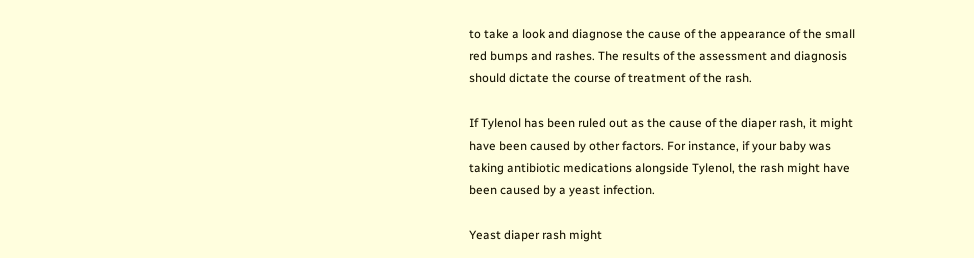to take a look and diagnose the cause of the appearance of the small red bumps and rashes. The results of the assessment and diagnosis should dictate the course of treatment of the rash.

If Tylenol has been ruled out as the cause of the diaper rash, it might have been caused by other factors. For instance, if your baby was taking antibiotic medications alongside Tylenol, the rash might have been caused by a yeast infection.

Yeast diaper rash might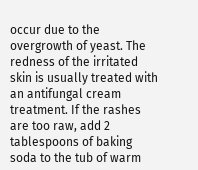occur due to the overgrowth of yeast. The redness of the irritated skin is usually treated with an antifungal cream treatment. If the rashes are too raw, add 2 tablespoons of baking soda to the tub of warm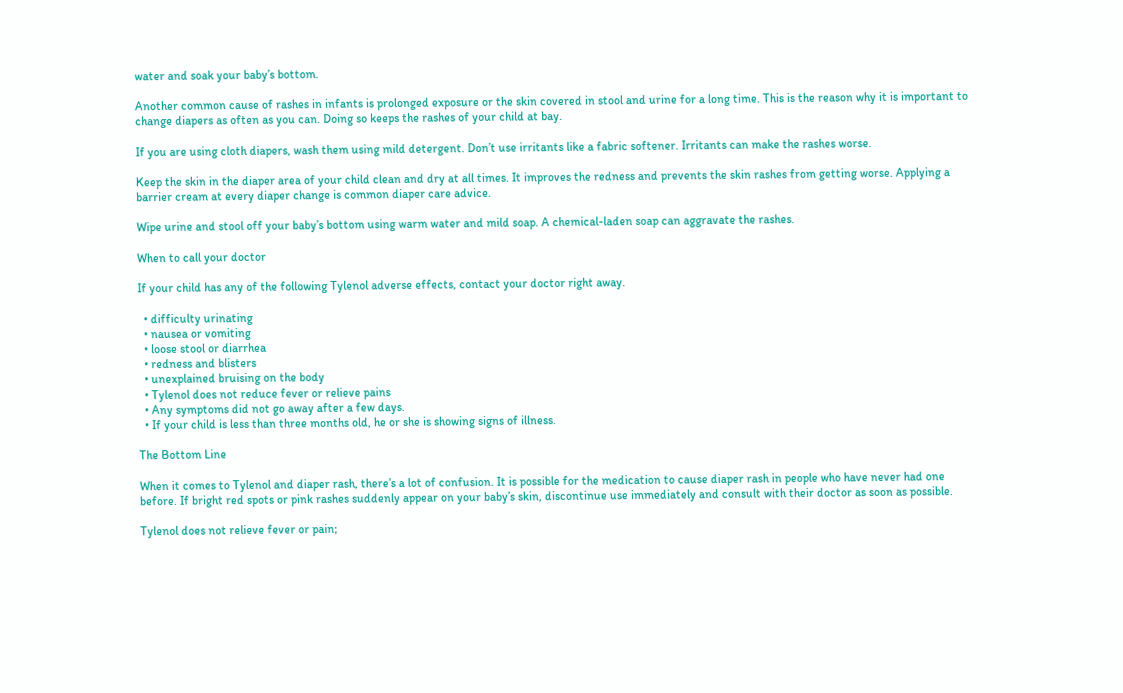water and soak your baby’s bottom.

Another common cause of rashes in infants is prolonged exposure or the skin covered in stool and urine for a long time. This is the reason why it is important to change diapers as often as you can. Doing so keeps the rashes of your child at bay.

If you are using cloth diapers, wash them using mild detergent. Don’t use irritants like a fabric softener. Irritants can make the rashes worse.

Keep the skin in the diaper area of your child clean and dry at all times. It improves the redness and prevents the skin rashes from getting worse. Applying a barrier cream at every diaper change is common diaper care advice.

Wipe urine and stool off your baby’s bottom using warm water and mild soap. A chemical-laden soap can aggravate the rashes.

When to call your doctor

If your child has any of the following Tylenol adverse effects, contact your doctor right away.

  • difficulty urinating
  • nausea or vomiting
  • loose stool or diarrhea
  • redness and blisters
  • unexplained bruising on the body
  • Tylenol does not reduce fever or relieve pains
  • Any symptoms did not go away after a few days.
  • If your child is less than three months old, he or she is showing signs of illness.

The Bottom Line

When it comes to Tylenol and diaper rash, there’s a lot of confusion. It is possible for the medication to cause diaper rash in people who have never had one before. If bright red spots or pink rashes suddenly appear on your baby’s skin, discontinue use immediately and consult with their doctor as soon as possible.

Tylenol does not relieve fever or pain;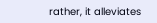rather, it alleviates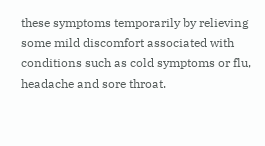these symptoms temporarily by relieving some mild discomfort associated with conditions such as cold symptoms or flu, headache and sore throat.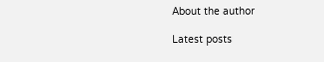About the author

Latest posts